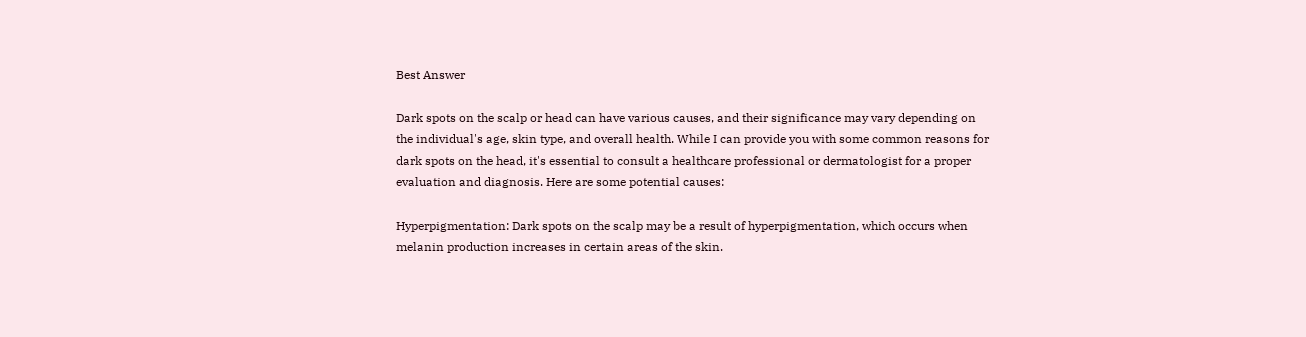Best Answer

Dark spots on the scalp or head can have various causes, and their significance may vary depending on the individual's age, skin type, and overall health. While I can provide you with some common reasons for dark spots on the head, it's essential to consult a healthcare professional or dermatologist for a proper evaluation and diagnosis. Here are some potential causes:

Hyperpigmentation: Dark spots on the scalp may be a result of hyperpigmentation, which occurs when melanin production increases in certain areas of the skin.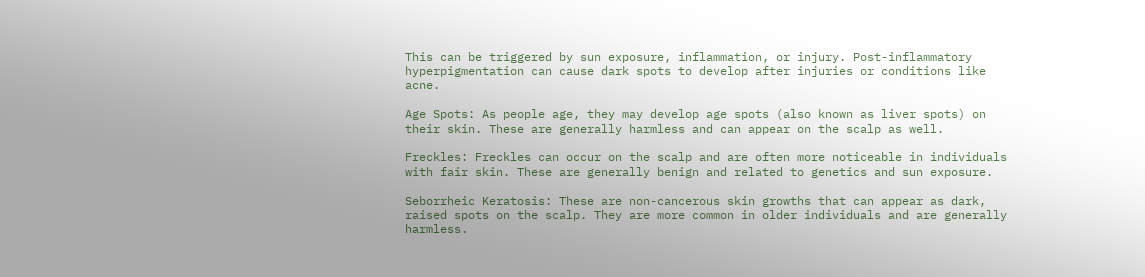This can be triggered by sun exposure, inflammation, or injury. Post-inflammatory hyperpigmentation can cause dark spots to develop after injuries or conditions like acne.

Age Spots: As people age, they may develop age spots (also known as liver spots) on their skin. These are generally harmless and can appear on the scalp as well.

Freckles: Freckles can occur on the scalp and are often more noticeable in individuals with fair skin. These are generally benign and related to genetics and sun exposure.

Seborrheic Keratosis: These are non-cancerous skin growths that can appear as dark, raised spots on the scalp. They are more common in older individuals and are generally harmless.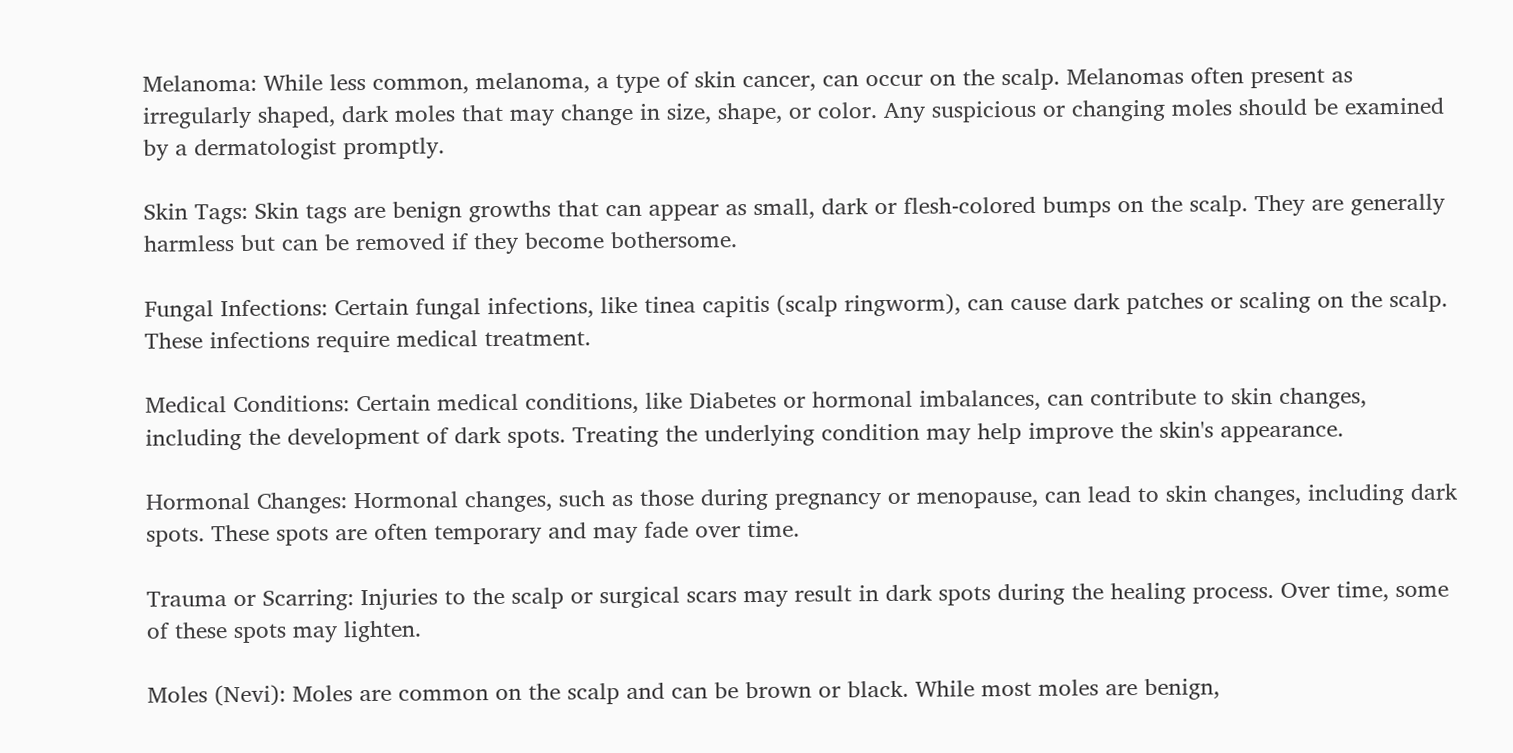Melanoma: While less common, melanoma, a type of skin cancer, can occur on the scalp. Melanomas often present as irregularly shaped, dark moles that may change in size, shape, or color. Any suspicious or changing moles should be examined by a dermatologist promptly.

Skin Tags: Skin tags are benign growths that can appear as small, dark or flesh-colored bumps on the scalp. They are generally harmless but can be removed if they become bothersome.

Fungal Infections: Certain fungal infections, like tinea capitis (scalp ringworm), can cause dark patches or scaling on the scalp. These infections require medical treatment.

Medical Conditions: Certain medical conditions, like Diabetes or hormonal imbalances, can contribute to skin changes, including the development of dark spots. Treating the underlying condition may help improve the skin's appearance.

Hormonal Changes: Hormonal changes, such as those during pregnancy or menopause, can lead to skin changes, including dark spots. These spots are often temporary and may fade over time.

Trauma or Scarring: Injuries to the scalp or surgical scars may result in dark spots during the healing process. Over time, some of these spots may lighten.

Moles (Nevi): Moles are common on the scalp and can be brown or black. While most moles are benign,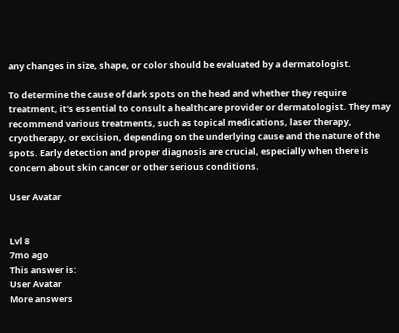any changes in size, shape, or color should be evaluated by a dermatologist.

To determine the cause of dark spots on the head and whether they require treatment, it's essential to consult a healthcare provider or dermatologist. They may recommend various treatments, such as topical medications, laser therapy, cryotherapy, or excision, depending on the underlying cause and the nature of the spots. Early detection and proper diagnosis are crucial, especially when there is concern about skin cancer or other serious conditions.

User Avatar


Lvl 8
7mo ago
This answer is:
User Avatar
More answers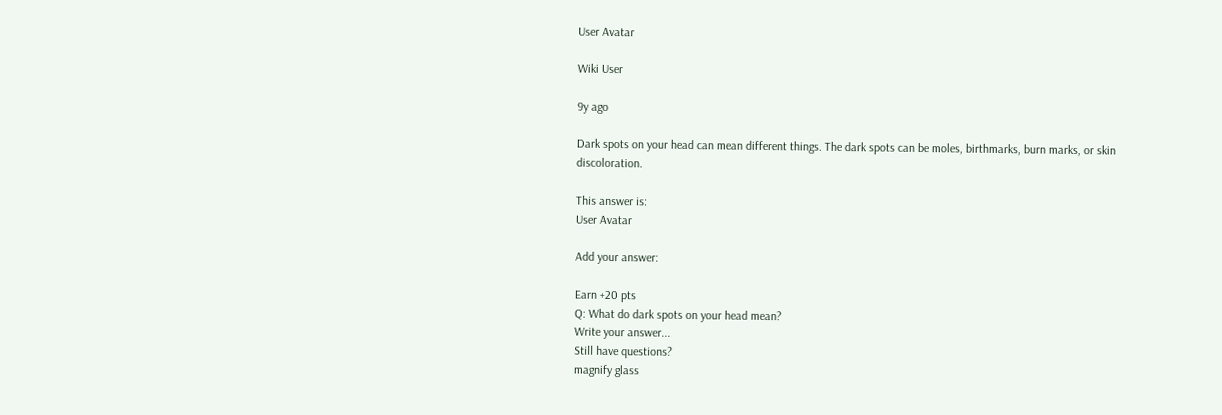User Avatar

Wiki User

9y ago

Dark spots on your head can mean different things. The dark spots can be moles, birthmarks, burn marks, or skin discoloration.

This answer is:
User Avatar

Add your answer:

Earn +20 pts
Q: What do dark spots on your head mean?
Write your answer...
Still have questions?
magnify glass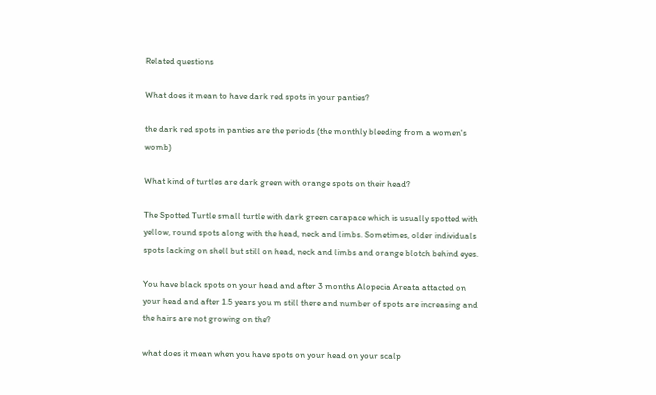Related questions

What does it mean to have dark red spots in your panties?

the dark red spots in panties are the periods (the monthly bleeding from a women's womb)

What kind of turtles are dark green with orange spots on their head?

The Spotted Turtle small turtle with dark green carapace which is usually spotted with yellow, round spots along with the head, neck and limbs. Sometimes, older individuals spots lacking on shell but still on head, neck and limbs and orange blotch behind eyes.

You have black spots on your head and after 3 months Alopecia Areata attacted on your head and after 1.5 years you m still there and number of spots are increasing and the hairs are not growing on the?

what does it mean when you have spots on your head on your scalp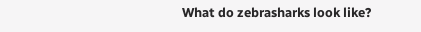What do zebrasharks look like?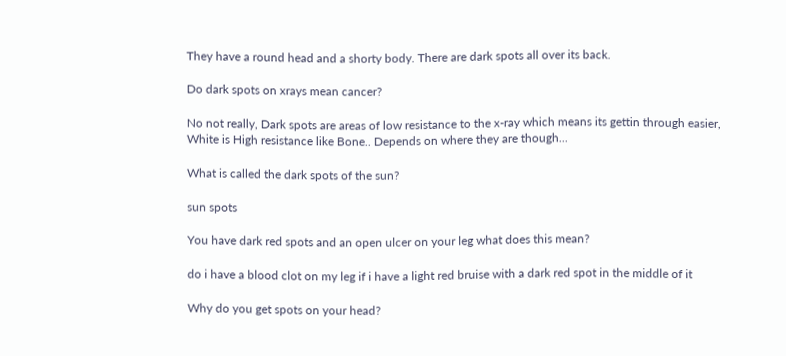They have a round head and a shorty body. There are dark spots all over its back.

Do dark spots on xrays mean cancer?

No not really, Dark spots are areas of low resistance to the x-ray which means its gettin through easier, White is High resistance like Bone.. Depends on where they are though...

What is called the dark spots of the sun?

sun spots

You have dark red spots and an open ulcer on your leg what does this mean?

do i have a blood clot on my leg if i have a light red bruise with a dark red spot in the middle of it

Why do you get spots on your head?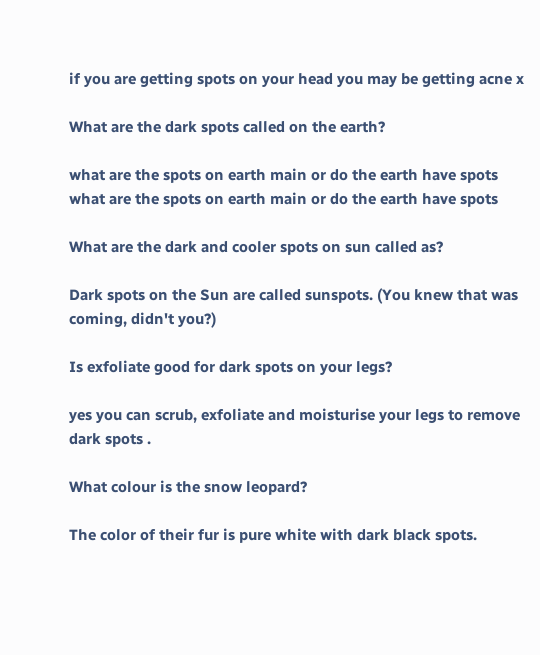if you are getting spots on your head you may be getting acne x

What are the dark spots called on the earth?

what are the spots on earth main or do the earth have spots what are the spots on earth main or do the earth have spots

What are the dark and cooler spots on sun called as?

Dark spots on the Sun are called sunspots. (You knew that was coming, didn't you?)

Is exfoliate good for dark spots on your legs?

yes you can scrub, exfoliate and moisturise your legs to remove dark spots .

What colour is the snow leopard?

The color of their fur is pure white with dark black spots.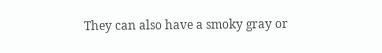They can also have a smoky gray or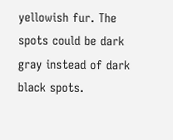yellowish fur. The spots could be dark gray instead of dark black spots.